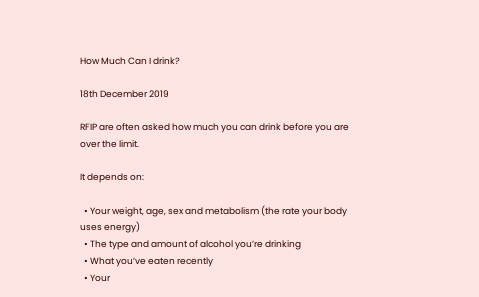How Much Can I drink?

18th December 2019

RFIP are often asked how much you can drink before you are over the limit.

It depends on:

  • Your weight, age, sex and metabolism (the rate your body uses energy)
  • The type and amount of alcohol you’re drinking
  • What you’ve eaten recently
  • Your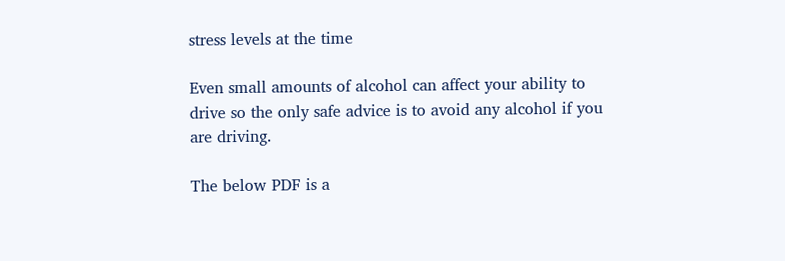stress levels at the time

Even small amounts of alcohol can affect your ability to drive so the only safe advice is to avoid any alcohol if you are driving.

The below PDF is a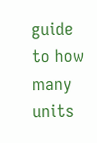guide to how many units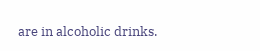are in alcoholic drinks.